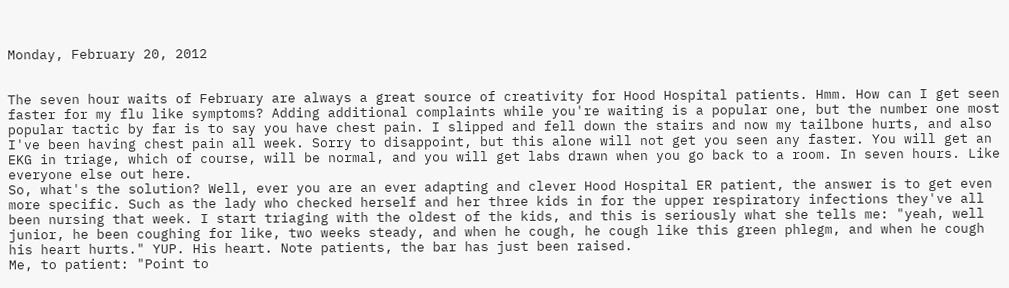Monday, February 20, 2012


The seven hour waits of February are always a great source of creativity for Hood Hospital patients. Hmm. How can I get seen faster for my flu like symptoms? Adding additional complaints while you're waiting is a popular one, but the number one most popular tactic by far is to say you have chest pain. I slipped and fell down the stairs and now my tailbone hurts, and also I've been having chest pain all week. Sorry to disappoint, but this alone will not get you seen any faster. You will get an EKG in triage, which of course, will be normal, and you will get labs drawn when you go back to a room. In seven hours. Like everyone else out here.
So, what's the solution? Well, ever you are an ever adapting and clever Hood Hospital ER patient, the answer is to get even more specific. Such as the lady who checked herself and her three kids in for the upper respiratory infections they've all been nursing that week. I start triaging with the oldest of the kids, and this is seriously what she tells me: "yeah, well junior, he been coughing for like, two weeks steady, and when he cough, he cough like this green phlegm, and when he cough his heart hurts." YUP. His heart. Note patients, the bar has just been raised.
Me, to patient: "Point to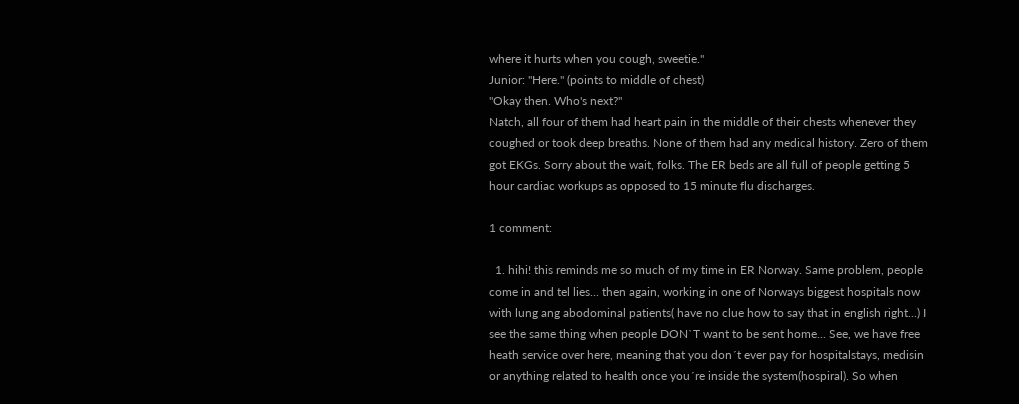where it hurts when you cough, sweetie."
Junior: "Here." (points to middle of chest)
"Okay then. Who's next?"
Natch, all four of them had heart pain in the middle of their chests whenever they coughed or took deep breaths. None of them had any medical history. Zero of them got EKGs. Sorry about the wait, folks. The ER beds are all full of people getting 5 hour cardiac workups as opposed to 15 minute flu discharges.

1 comment:

  1. hihi! this reminds me so much of my time in ER Norway. Same problem, people come in and tel lies... then again, working in one of Norways biggest hospitals now with lung ang abodominal patients( have no clue how to say that in english right...) I see the same thing when people DON`T want to be sent home... See, we have free heath service over here, meaning that you don´t ever pay for hospitalstays, medisin or anything related to health once you´re inside the system(hospiral). So when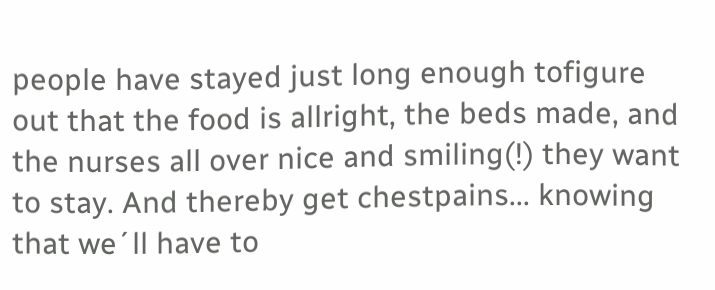people have stayed just long enough tofigure out that the food is allright, the beds made, and the nurses all over nice and smiling(!) they want to stay. And thereby get chestpains... knowing that we´ll have to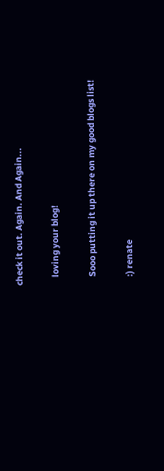check it out. Again. And Again...

    loving your blog!

    Sooo putting it up there on my good blogs list!

    :) renate